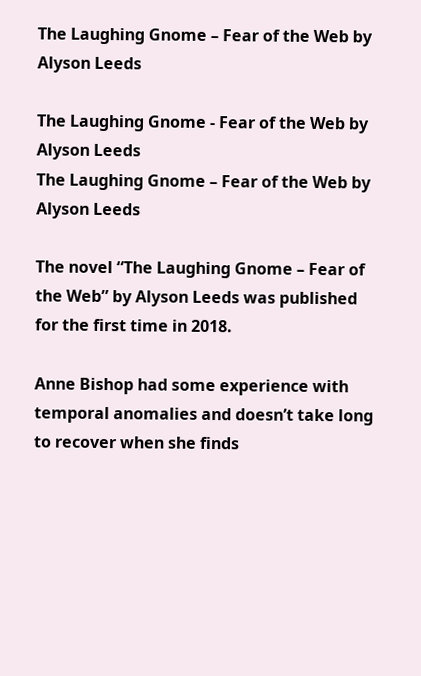The Laughing Gnome – Fear of the Web by Alyson Leeds

The Laughing Gnome - Fear of the Web by Alyson Leeds
The Laughing Gnome – Fear of the Web by Alyson Leeds

The novel “The Laughing Gnome – Fear of the Web” by Alyson Leeds was published for the first time in 2018.

Anne Bishop had some experience with temporal anomalies and doesn’t take long to recover when she finds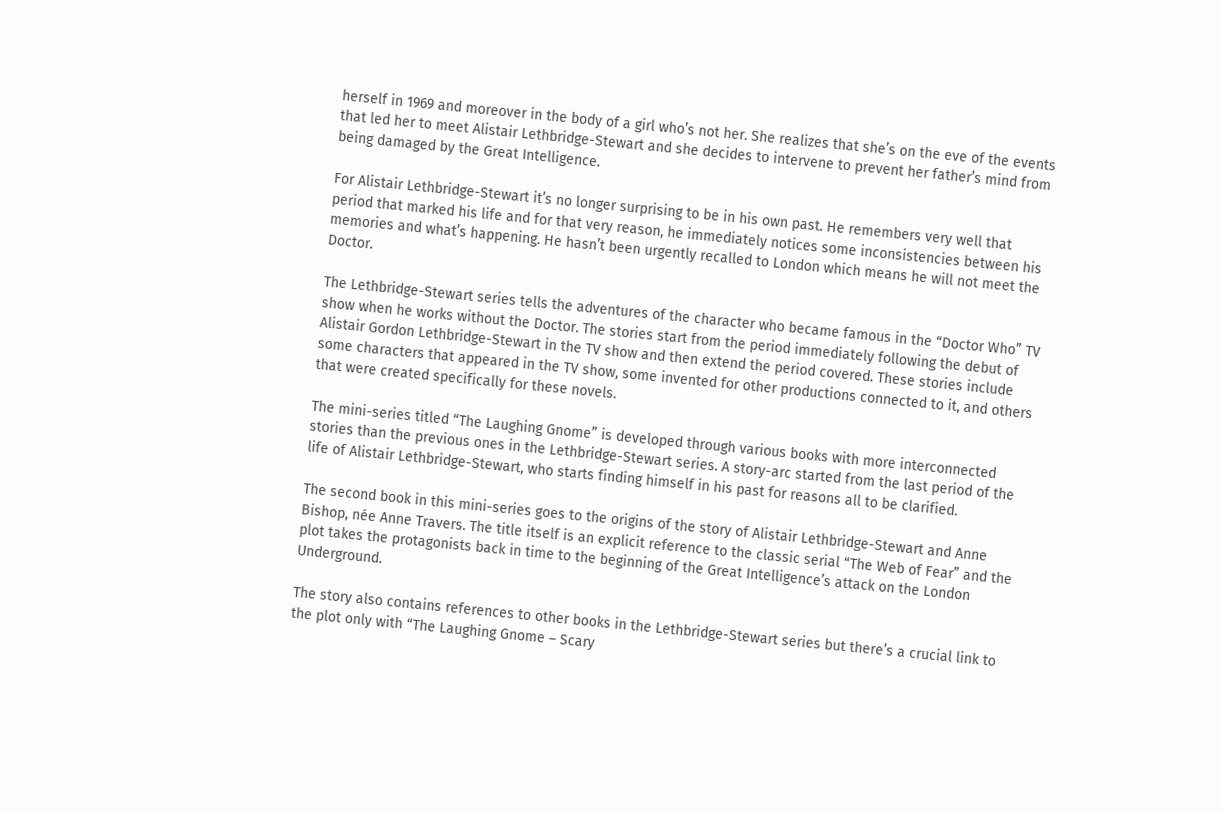herself in 1969 and moreover in the body of a girl who’s not her. She realizes that she’s on the eve of the events that led her to meet Alistair Lethbridge-Stewart and she decides to intervene to prevent her father’s mind from being damaged by the Great Intelligence.

For Alistair Lethbridge-Stewart it’s no longer surprising to be in his own past. He remembers very well that period that marked his life and for that very reason, he immediately notices some inconsistencies between his memories and what’s happening. He hasn’t been urgently recalled to London which means he will not meet the Doctor.

The Lethbridge-Stewart series tells the adventures of the character who became famous in the “Doctor Who” TV show when he works without the Doctor. The stories start from the period immediately following the debut of Alistair Gordon Lethbridge-Stewart in the TV show and then extend the period covered. These stories include some characters that appeared in the TV show, some invented for other productions connected to it, and others that were created specifically for these novels.

The mini-series titled “The Laughing Gnome” is developed through various books with more interconnected stories than the previous ones in the Lethbridge-Stewart series. A story-arc started from the last period of the life of Alistair Lethbridge-Stewart, who starts finding himself in his past for reasons all to be clarified.

The second book in this mini-series goes to the origins of the story of Alistair Lethbridge-Stewart and Anne Bishop, née Anne Travers. The title itself is an explicit reference to the classic serial “The Web of Fear” and the plot takes the protagonists back in time to the beginning of the Great Intelligence’s attack on the London Underground.

The story also contains references to other books in the Lethbridge-Stewart series but there’s a crucial link to the plot only with “The Laughing Gnome – Scary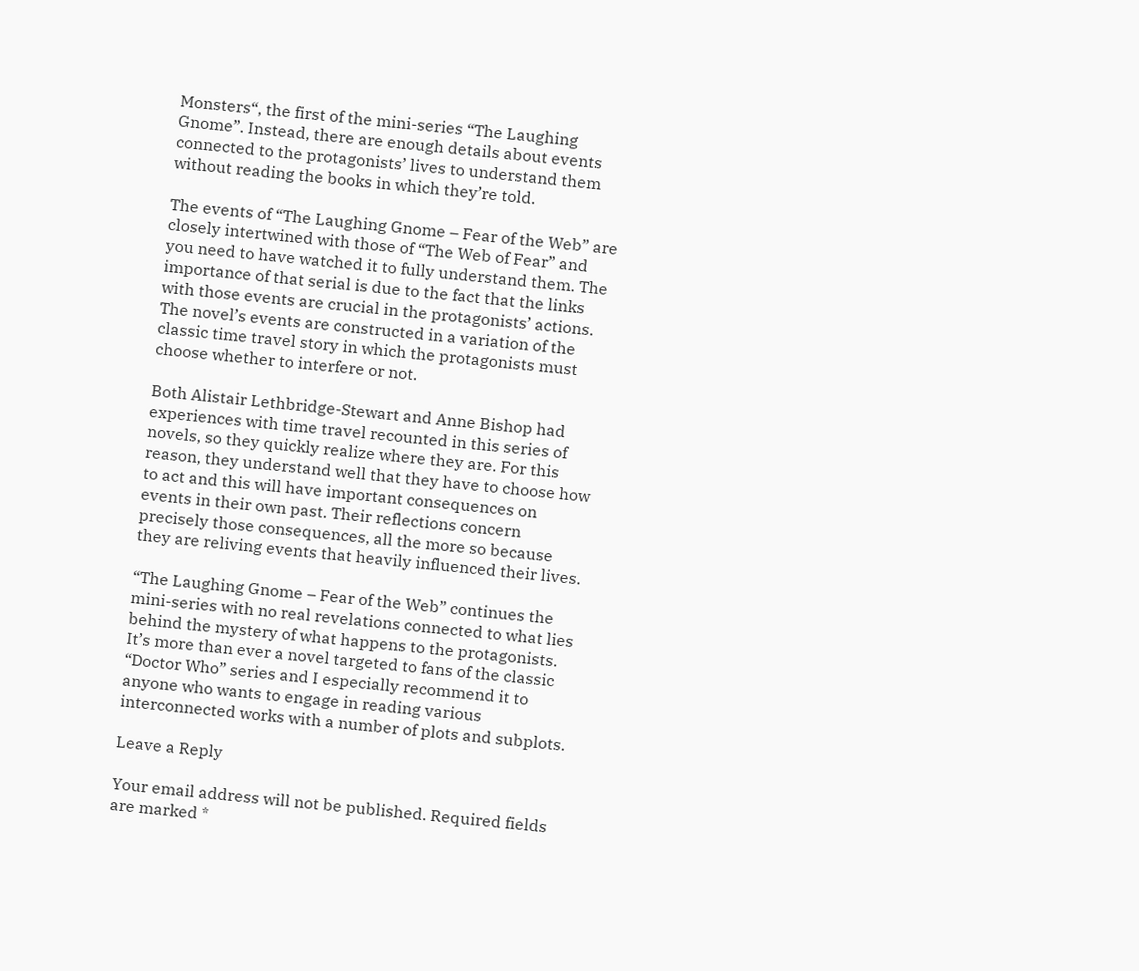Monsters“, the first of the mini-series “The Laughing Gnome”. Instead, there are enough details about events connected to the protagonists’ lives to understand them without reading the books in which they’re told.

The events of “The Laughing Gnome – Fear of the Web” are closely intertwined with those of “The Web of Fear” and you need to have watched it to fully understand them. The importance of that serial is due to the fact that the links with those events are crucial in the protagonists’ actions. The novel’s events are constructed in a variation of the classic time travel story in which the protagonists must choose whether to interfere or not.

Both Alistair Lethbridge-Stewart and Anne Bishop had experiences with time travel recounted in this series of novels, so they quickly realize where they are. For this reason, they understand well that they have to choose how to act and this will have important consequences on events in their own past. Their reflections concern precisely those consequences, all the more so because they are reliving events that heavily influenced their lives.

“The Laughing Gnome – Fear of the Web” continues the mini-series with no real revelations connected to what lies behind the mystery of what happens to the protagonists. It’s more than ever a novel targeted to fans of the classic “Doctor Who” series and I especially recommend it to anyone who wants to engage in reading various interconnected works with a number of plots and subplots.

Leave a Reply

Your email address will not be published. Required fields are marked *